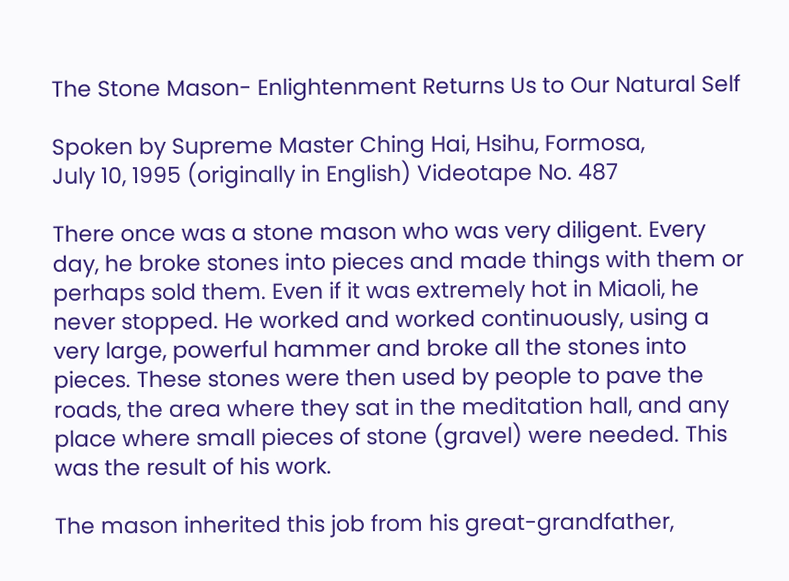The Stone Mason- Enlightenment Returns Us to Our Natural Self

Spoken by Supreme Master Ching Hai, Hsihu, Formosa,
July 10, 1995 (originally in English) Videotape No. 487

There once was a stone mason who was very diligent. Every day, he broke stones into pieces and made things with them or perhaps sold them. Even if it was extremely hot in Miaoli, he never stopped. He worked and worked continuously, using a very large, powerful hammer and broke all the stones into pieces. These stones were then used by people to pave the roads, the area where they sat in the meditation hall, and any place where small pieces of stone (gravel) were needed. This was the result of his work.

The mason inherited this job from his great-grandfather,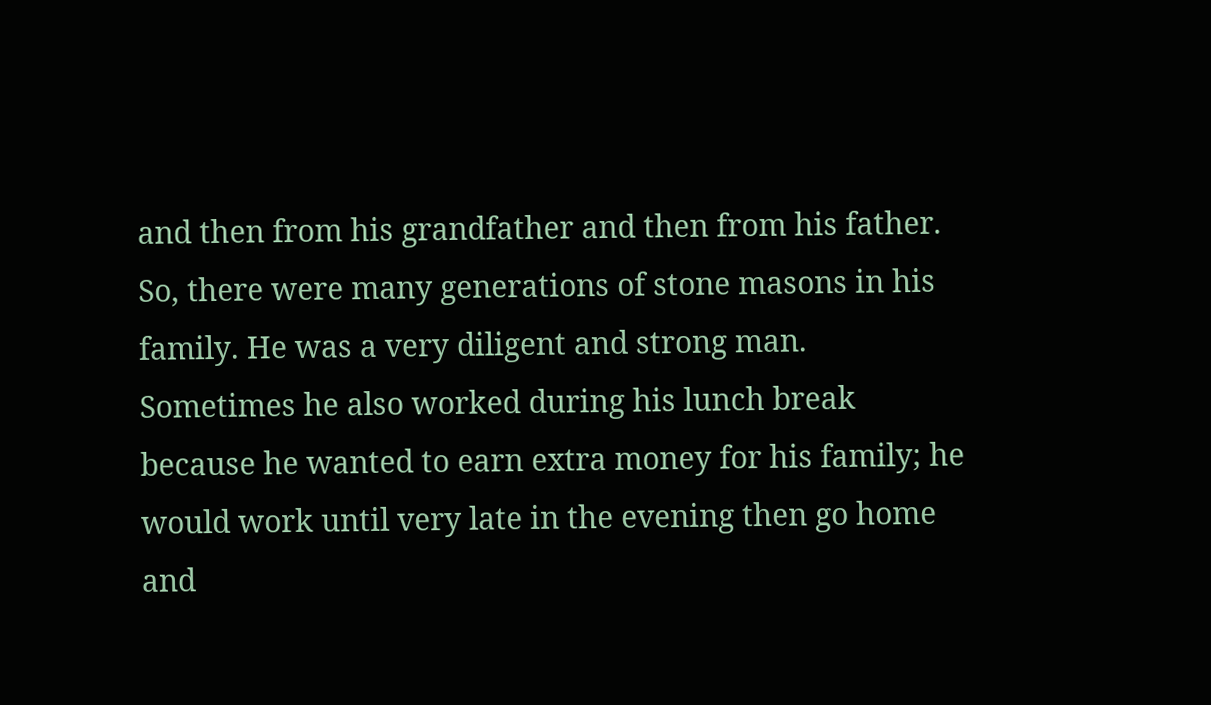and then from his grandfather and then from his father. So, there were many generations of stone masons in his family. He was a very diligent and strong man. Sometimes he also worked during his lunch break because he wanted to earn extra money for his family; he would work until very late in the evening then go home and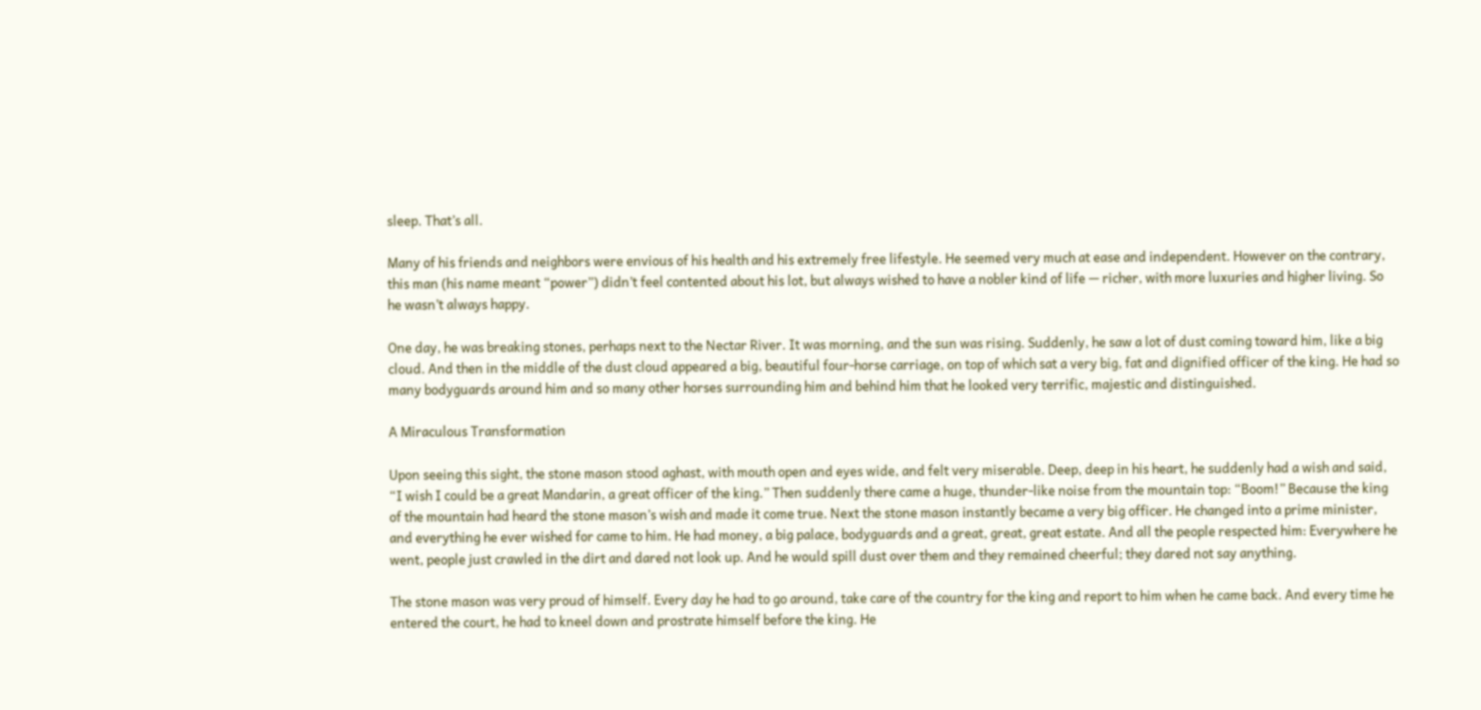sleep. That’s all.

Many of his friends and neighbors were envious of his health and his extremely free lifestyle. He seemed very much at ease and independent. However on the contrary, this man (his name meant “power”) didn’t feel contented about his lot, but always wished to have a nobler kind of life — richer, with more luxuries and higher living. So he wasn’t always happy.

One day, he was breaking stones, perhaps next to the Nectar River. It was morning, and the sun was rising. Suddenly, he saw a lot of dust coming toward him, like a big cloud. And then in the middle of the dust cloud appeared a big, beautiful four-horse carriage, on top of which sat a very big, fat and dignified officer of the king. He had so many bodyguards around him and so many other horses surrounding him and behind him that he looked very terrific, majestic and distinguished.

A Miraculous Transformation

Upon seeing this sight, the stone mason stood aghast, with mouth open and eyes wide, and felt very miserable. Deep, deep in his heart, he suddenly had a wish and said, “I wish I could be a great Mandarin, a great officer of the king.” Then suddenly there came a huge, thunder-like noise from the mountain top: “Boom!” Because the king of the mountain had heard the stone mason’s wish and made it come true. Next the stone mason instantly became a very big officer. He changed into a prime minister, and everything he ever wished for came to him. He had money, a big palace, bodyguards and a great, great, great estate. And all the people respected him: Everywhere he went, people just crawled in the dirt and dared not look up. And he would spill dust over them and they remained cheerful; they dared not say anything.

The stone mason was very proud of himself. Every day he had to go around, take care of the country for the king and report to him when he came back. And every time he entered the court, he had to kneel down and prostrate himself before the king. He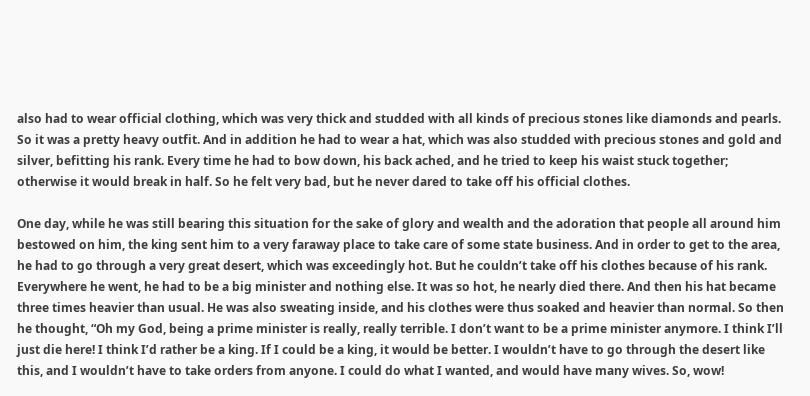also had to wear official clothing, which was very thick and studded with all kinds of precious stones like diamonds and pearls. So it was a pretty heavy outfit. And in addition he had to wear a hat, which was also studded with precious stones and gold and silver, befitting his rank. Every time he had to bow down, his back ached, and he tried to keep his waist stuck together; otherwise it would break in half. So he felt very bad, but he never dared to take off his official clothes.

One day, while he was still bearing this situation for the sake of glory and wealth and the adoration that people all around him bestowed on him, the king sent him to a very faraway place to take care of some state business. And in order to get to the area, he had to go through a very great desert, which was exceedingly hot. But he couldn’t take off his clothes because of his rank. Everywhere he went, he had to be a big minister and nothing else. It was so hot, he nearly died there. And then his hat became three times heavier than usual. He was also sweating inside, and his clothes were thus soaked and heavier than normal. So then he thought, “Oh my God, being a prime minister is really, really terrible. I don’t want to be a prime minister anymore. I think I’ll just die here! I think I’d rather be a king. If I could be a king, it would be better. I wouldn’t have to go through the desert like this, and I wouldn’t have to take orders from anyone. I could do what I wanted, and would have many wives. So, wow!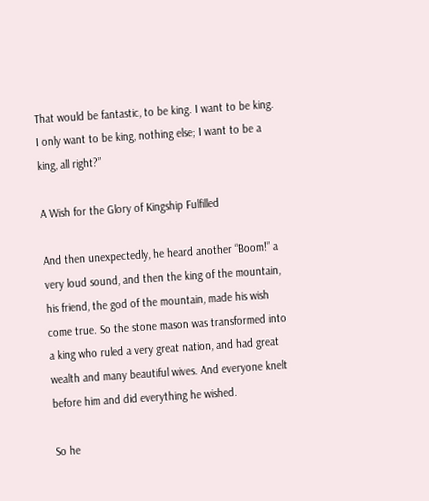That would be fantastic, to be king. I want to be king. I only want to be king, nothing else; I want to be a king, all right?”

A Wish for the Glory of Kingship Fulfilled

And then unexpectedly, he heard another “Boom!” a very loud sound, and then the king of the mountain, his friend, the god of the mountain, made his wish come true. So the stone mason was transformed into a king who ruled a very great nation, and had great wealth and many beautiful wives. And everyone knelt before him and did everything he wished.

So he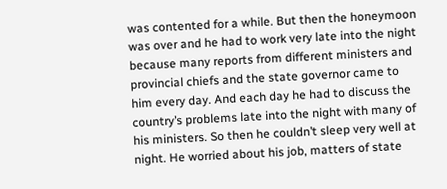was contented for a while. But then the honeymoon was over and he had to work very late into the night because many reports from different ministers and provincial chiefs and the state governor came to him every day. And each day he had to discuss the country’s problems late into the night with many of his ministers. So then he couldn’t sleep very well at night. He worried about his job, matters of state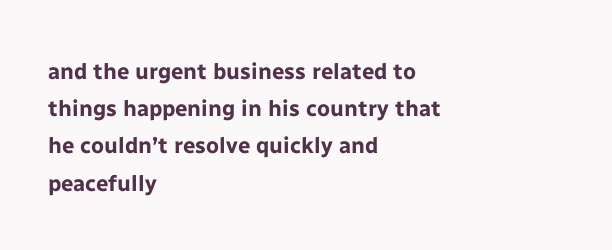and the urgent business related to things happening in his country that he couldn’t resolve quickly and peacefully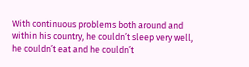With continuous problems both around and within his country, he couldn’t sleep very well, he couldn’t eat and he couldn’t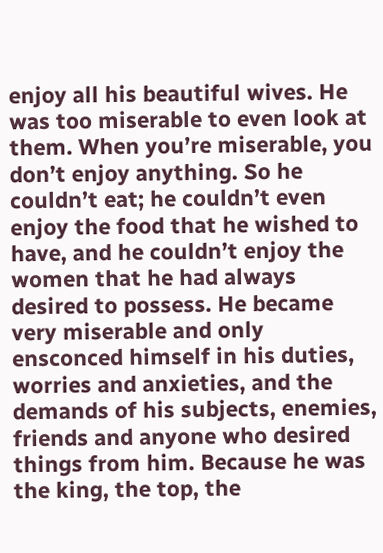enjoy all his beautiful wives. He was too miserable to even look at them. When you’re miserable, you don’t enjoy anything. So he couldn’t eat; he couldn’t even enjoy the food that he wished to have, and he couldn’t enjoy the women that he had always desired to possess. He became very miserable and only ensconced himself in his duties, worries and anxieties, and the demands of his subjects, enemies, friends and anyone who desired things from him. Because he was the king, the top, the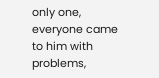only one, everyone came to him with problems,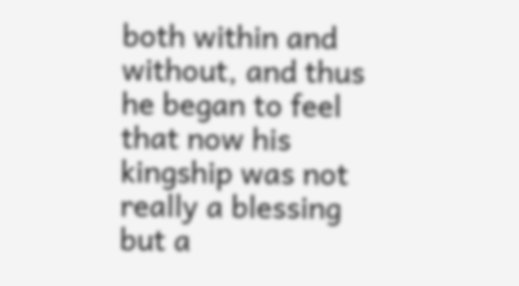both within and without, and thus he began to feel that now his kingship was not really a blessing but a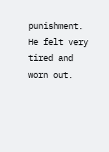punishment. He felt very tired and worn out.